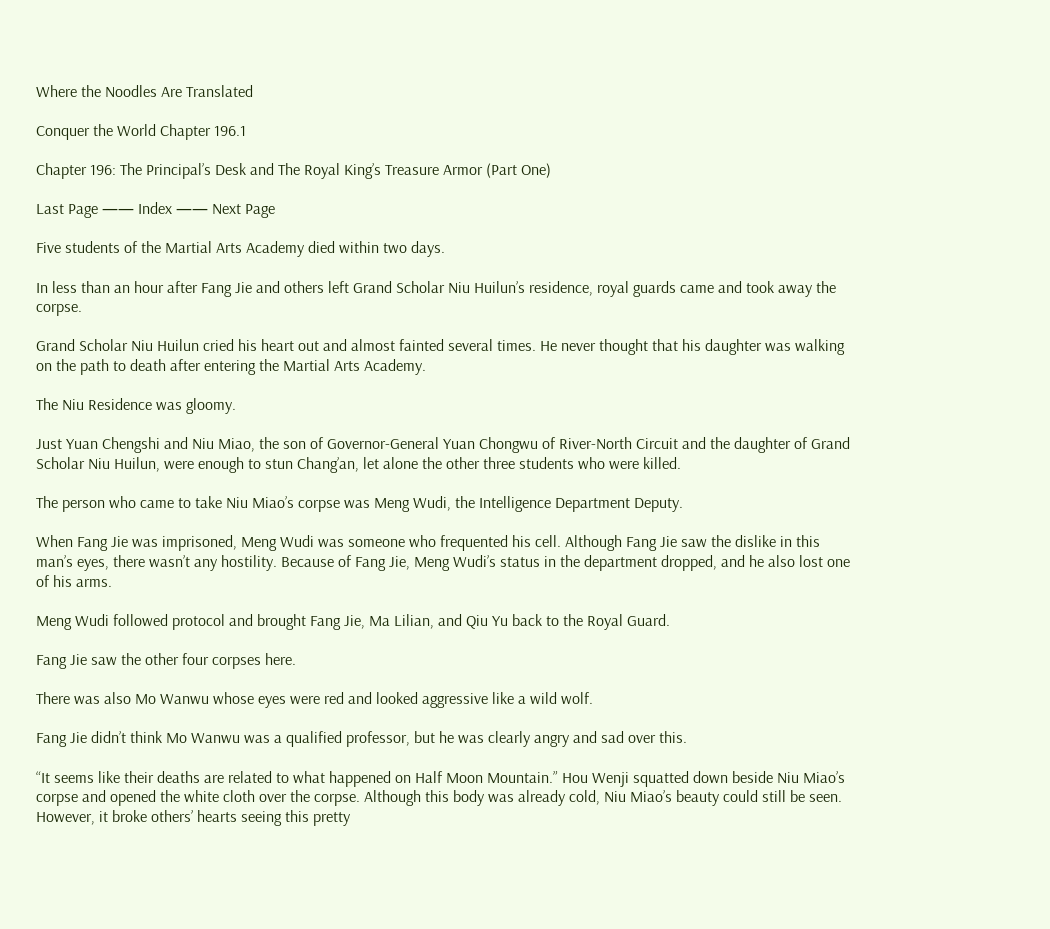Where the Noodles Are Translated

Conquer the World Chapter 196.1

Chapter 196: The Principal’s Desk and The Royal King’s Treasure Armor (Part One)

Last Page —— Index —— Next Page

Five students of the Martial Arts Academy died within two days.

In less than an hour after Fang Jie and others left Grand Scholar Niu Huilun’s residence, royal guards came and took away the corpse.

Grand Scholar Niu Huilun cried his heart out and almost fainted several times. He never thought that his daughter was walking on the path to death after entering the Martial Arts Academy.

The Niu Residence was gloomy.

Just Yuan Chengshi and Niu Miao, the son of Governor-General Yuan Chongwu of River-North Circuit and the daughter of Grand Scholar Niu Huilun, were enough to stun Chang’an, let alone the other three students who were killed.

The person who came to take Niu Miao’s corpse was Meng Wudi, the Intelligence Department Deputy.

When Fang Jie was imprisoned, Meng Wudi was someone who frequented his cell. Although Fang Jie saw the dislike in this man’s eyes, there wasn’t any hostility. Because of Fang Jie, Meng Wudi’s status in the department dropped, and he also lost one of his arms.

Meng Wudi followed protocol and brought Fang Jie, Ma Lilian, and Qiu Yu back to the Royal Guard.

Fang Jie saw the other four corpses here.

There was also Mo Wanwu whose eyes were red and looked aggressive like a wild wolf.

Fang Jie didn’t think Mo Wanwu was a qualified professor, but he was clearly angry and sad over this.

“It seems like their deaths are related to what happened on Half Moon Mountain.” Hou Wenji squatted down beside Niu Miao’s corpse and opened the white cloth over the corpse. Although this body was already cold, Niu Miao’s beauty could still be seen. However, it broke others’ hearts seeing this pretty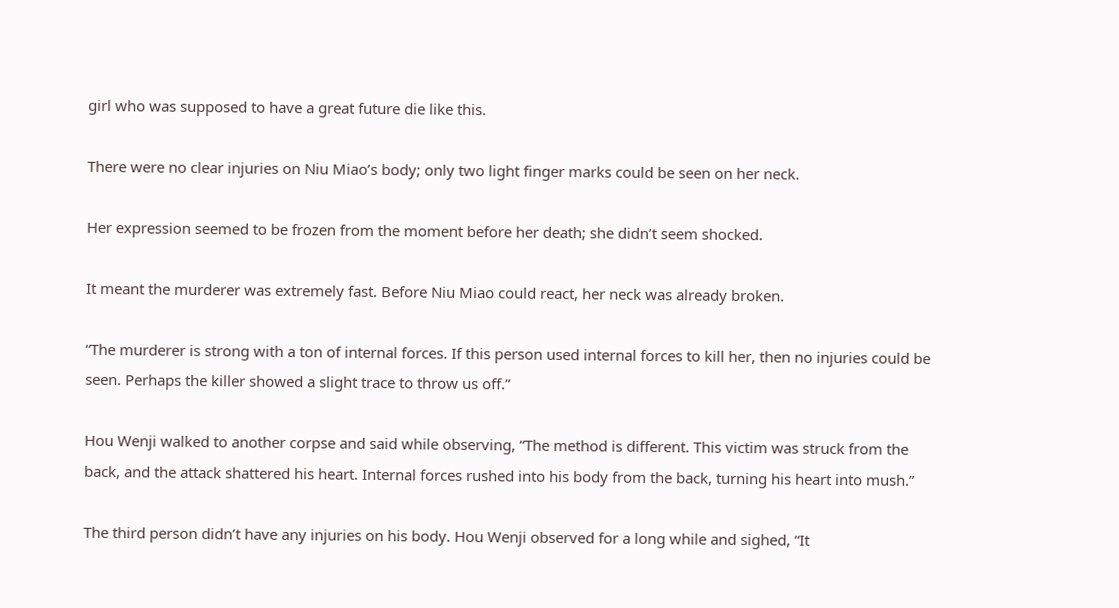girl who was supposed to have a great future die like this.

There were no clear injuries on Niu Miao’s body; only two light finger marks could be seen on her neck.

Her expression seemed to be frozen from the moment before her death; she didn’t seem shocked.

It meant the murderer was extremely fast. Before Niu Miao could react, her neck was already broken.

“The murderer is strong with a ton of internal forces. If this person used internal forces to kill her, then no injuries could be seen. Perhaps the killer showed a slight trace to throw us off.”

Hou Wenji walked to another corpse and said while observing, “The method is different. This victim was struck from the back, and the attack shattered his heart. Internal forces rushed into his body from the back, turning his heart into mush.”

The third person didn’t have any injuries on his body. Hou Wenji observed for a long while and sighed, “It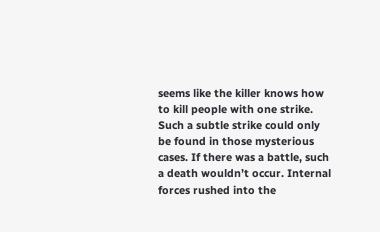seems like the killer knows how to kill people with one strike. Such a subtle strike could only be found in those mysterious cases. If there was a battle, such a death wouldn’t occur. Internal forces rushed into the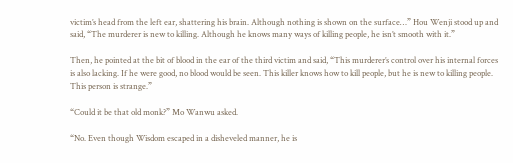victim’s head from the left ear, shattering his brain. Although nothing is shown on the surface…” Hou Wenji stood up and said, “The murderer is new to killing. Although he knows many ways of killing people, he isn’t smooth with it.”

Then, he pointed at the bit of blood in the ear of the third victim and said, “This murderer’s control over his internal forces is also lacking. If he were good, no blood would be seen. This killer knows how to kill people, but he is new to killing people. This person is strange.”

“Could it be that old monk?” Mo Wanwu asked.

“No. Even though Wisdom escaped in a disheveled manner, he is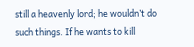still a heavenly lord; he wouldn’t do such things. If he wants to kill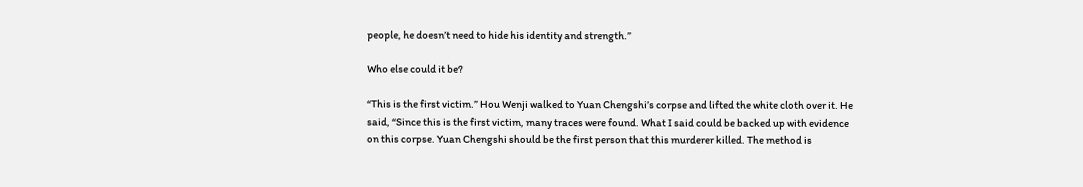people, he doesn’t need to hide his identity and strength.”

Who else could it be?

“This is the first victim.” Hou Wenji walked to Yuan Chengshi’s corpse and lifted the white cloth over it. He said, “Since this is the first victim, many traces were found. What I said could be backed up with evidence on this corpse. Yuan Chengshi should be the first person that this murderer killed. The method is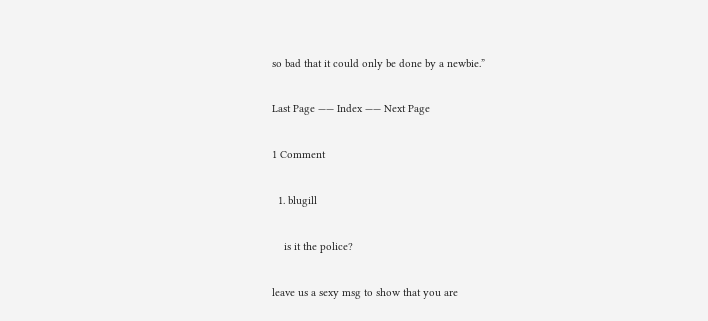so bad that it could only be done by a newbie.”

Last Page —— Index —— Next Page

1 Comment

  1. blugill

    is it the police?

leave us a sexy msg to show that you are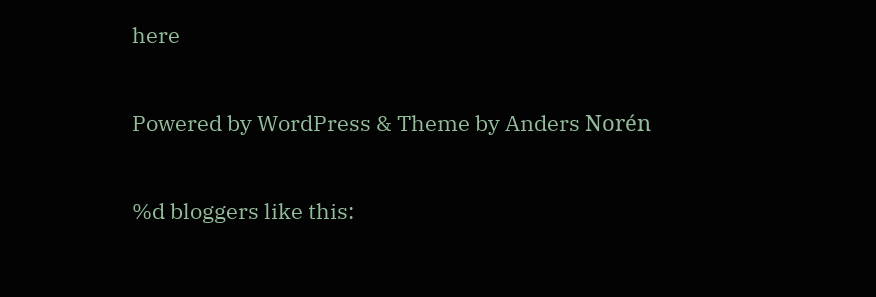here

Powered by WordPress & Theme by Anders Norén

%d bloggers like this: